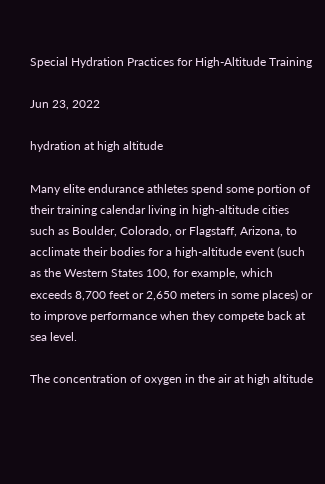Special Hydration Practices for High-Altitude Training

Jun 23, 2022

hydration at high altitude

Many elite endurance athletes spend some portion of their training calendar living in high-altitude cities such as Boulder, Colorado, or Flagstaff, Arizona, to acclimate their bodies for a high-altitude event (such as the Western States 100, for example, which exceeds 8,700 feet or 2,650 meters in some places) or to improve performance when they compete back at sea level.

The concentration of oxygen in the air at high altitude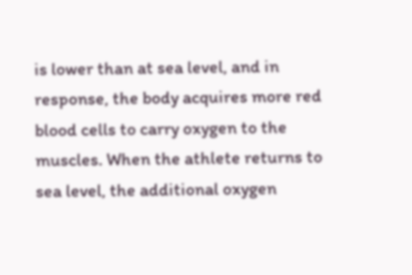is lower than at sea level, and in response, the body acquires more red blood cells to carry oxygen to the muscles. When the athlete returns to sea level, the additional oxygen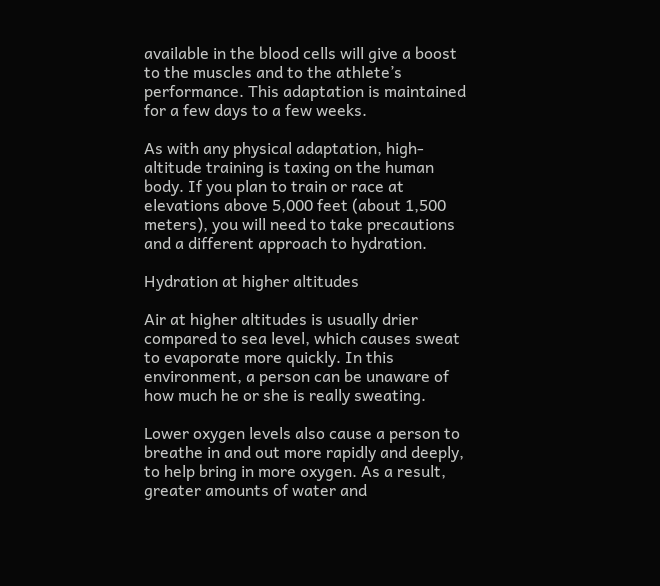available in the blood cells will give a boost to the muscles and to the athlete’s performance. This adaptation is maintained for a few days to a few weeks.

As with any physical adaptation, high-altitude training is taxing on the human body. If you plan to train or race at elevations above 5,000 feet (about 1,500 meters), you will need to take precautions and a different approach to hydration.

Hydration at higher altitudes

Air at higher altitudes is usually drier compared to sea level, which causes sweat to evaporate more quickly. In this environment, a person can be unaware of how much he or she is really sweating.

Lower oxygen levels also cause a person to breathe in and out more rapidly and deeply, to help bring in more oxygen. As a result, greater amounts of water and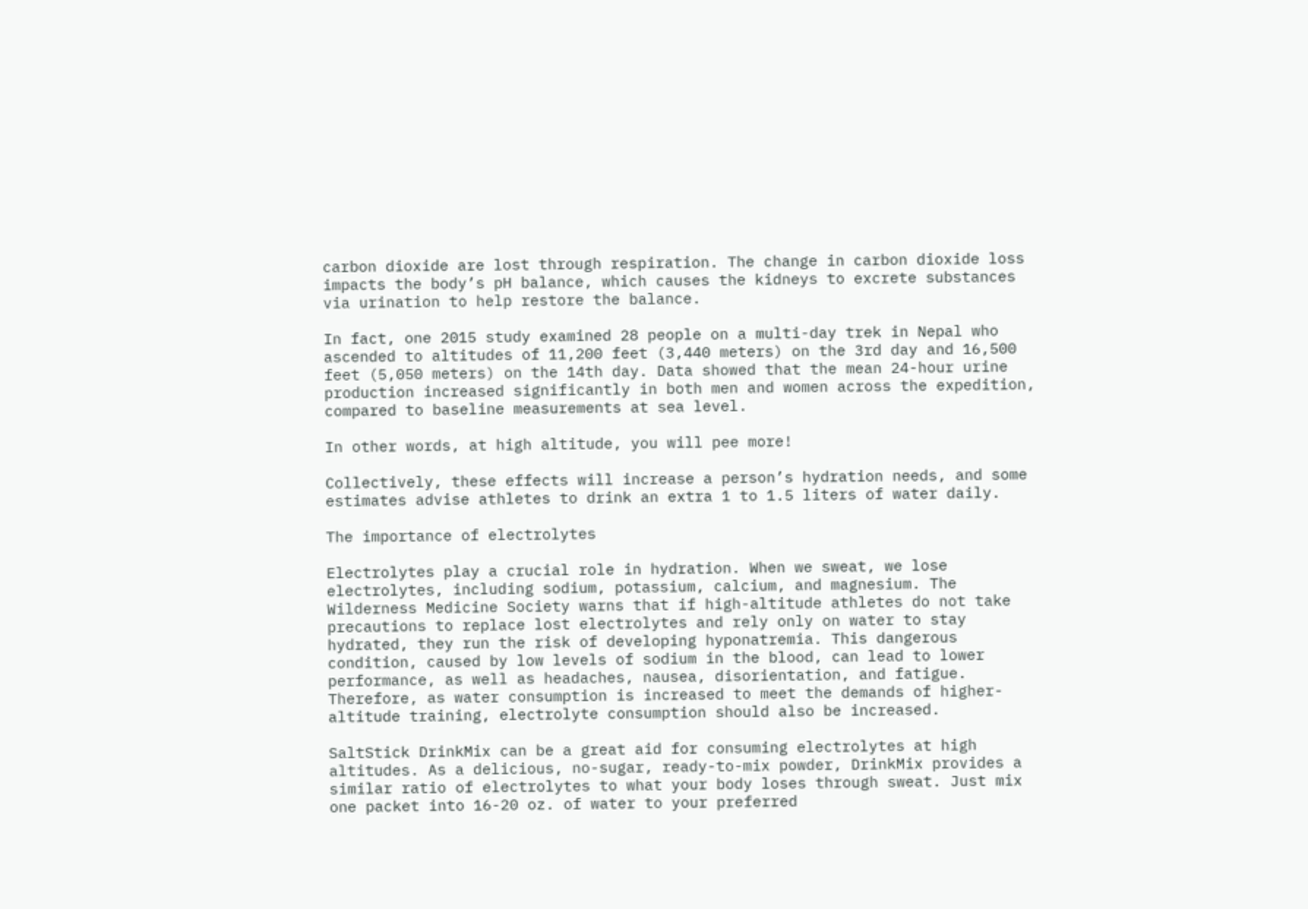carbon dioxide are lost through respiration. The change in carbon dioxide loss impacts the body’s pH balance, which causes the kidneys to excrete substances via urination to help restore the balance.

In fact, one 2015 study examined 28 people on a multi-day trek in Nepal who ascended to altitudes of 11,200 feet (3,440 meters) on the 3rd day and 16,500 feet (5,050 meters) on the 14th day. Data showed that the mean 24-hour urine production increased significantly in both men and women across the expedition, compared to baseline measurements at sea level.

In other words, at high altitude, you will pee more!

Collectively, these effects will increase a person’s hydration needs, and some estimates advise athletes to drink an extra 1 to 1.5 liters of water daily.

The importance of electrolytes

Electrolytes play a crucial role in hydration. When we sweat, we lose electrolytes, including sodium, potassium, calcium, and magnesium. The Wilderness Medicine Society warns that if high-altitude athletes do not take precautions to replace lost electrolytes and rely only on water to stay hydrated, they run the risk of developing hyponatremia. This dangerous condition, caused by low levels of sodium in the blood, can lead to lower performance, as well as headaches, nausea, disorientation, and fatigue. Therefore, as water consumption is increased to meet the demands of higher-altitude training, electrolyte consumption should also be increased.

SaltStick DrinkMix can be a great aid for consuming electrolytes at high altitudes. As a delicious, no-sugar, ready-to-mix powder, DrinkMix provides a similar ratio of electrolytes to what your body loses through sweat. Just mix one packet into 16-20 oz. of water to your preferred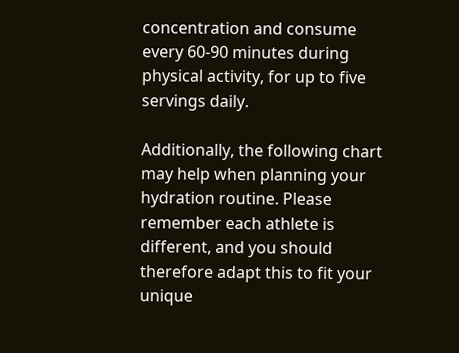concentration and consume every 60-90 minutes during physical activity, for up to five servings daily.

Additionally, the following chart may help when planning your hydration routine. Please remember each athlete is different, and you should therefore adapt this to fit your unique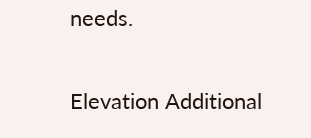needs.

Elevation Additional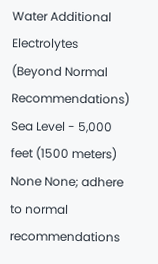Water Additional Electrolytes (Beyond Normal Recommendations)
Sea Level - 5,000 feet (1500 meters) None None; adhere to normal recommendations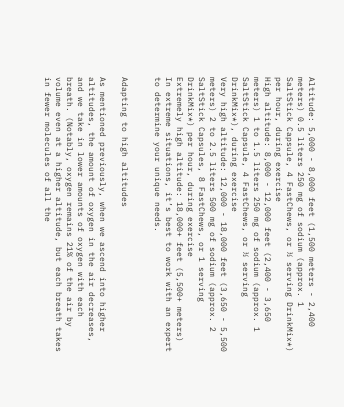Altitude: 5,000 - 8,000 feet (1,500 meters - 2,400 meters) 0.5 liters 250 mg of sodium (approx. 1 SaltStick Capsule, 4 FastChews, or ½ serving DrinkMix*) per hour, during exercise
High altitude: 8,000 - 12,000 feet (2,400 - 3,650 meters) 1 to 1.5 liters 250 mg of sodium (approx. 1 SaltStick Capsule, 4 FastChews, or ½ serving DrinkMix*), during exercise
Very high altitude: 12,000 - 18,000 feet (3,650 - 5,500 meters) 2 to 2.5 liters 500 mg of sodium (approx. 2 SaltStick Capsules, 8 FastChews, or 1 serving DrinkMix*) per hour, during exercise
Extremely high altitude: 18,000+ feet (5,500+ meters) In extreme situations, it’s best to work with an expert to determine your unique needs.


Adapting to high altitudes

As mentioned previously, when we ascend into higher altitudes, the amount of oxygen in the air decreases, and we take in lower amounts of oxygen with each breath. (Notably, oxygen remains 21% of the air by volume even at a higher altitude, but each breath takes in fewer molecules of all the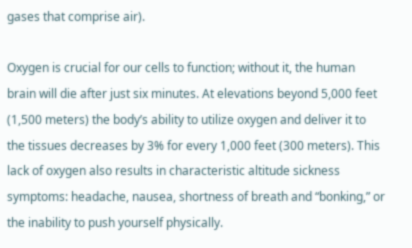gases that comprise air).

Oxygen is crucial for our cells to function; without it, the human brain will die after just six minutes. At elevations beyond 5,000 feet (1,500 meters) the body’s ability to utilize oxygen and deliver it to the tissues decreases by 3% for every 1,000 feet (300 meters). This lack of oxygen also results in characteristic altitude sickness symptoms: headache, nausea, shortness of breath and “bonking,” or the inability to push yourself physically.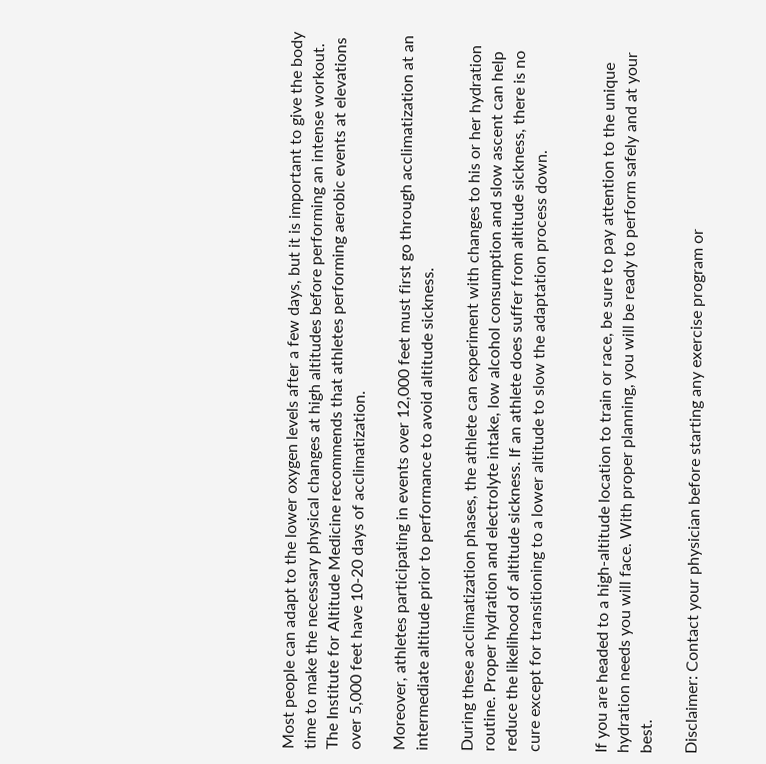Most people can adapt to the lower oxygen levels after a few days, but it is important to give the body time to make the necessary physical changes at high altitudes before performing an intense workout. The Institute for Altitude Medicine recommends that athletes performing aerobic events at elevations over 5,000 feet have 10-20 days of acclimatization.

Moreover, athletes participating in events over 12,000 feet must first go through acclimatization at an intermediate altitude prior to performance to avoid altitude sickness.

During these acclimatization phases, the athlete can experiment with changes to his or her hydration routine. Proper hydration and electrolyte intake, low alcohol consumption and slow ascent can help reduce the likelihood of altitude sickness. If an athlete does suffer from altitude sickness, there is no cure except for transitioning to a lower altitude to slow the adaptation process down.


If you are headed to a high-altitude location to train or race, be sure to pay attention to the unique hydration needs you will face. With proper planning, you will be ready to perform safely and at your best.

Disclaimer: Contact your physician before starting any exercise program or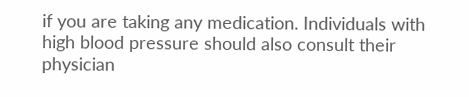if you are taking any medication. Individuals with high blood pressure should also consult their physician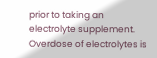prior to taking an electrolyte supplement. Overdose of electrolytes is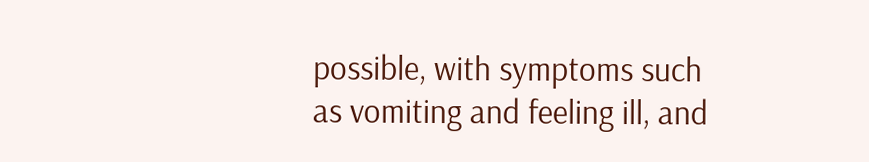possible, with symptoms such as vomiting and feeling ill, and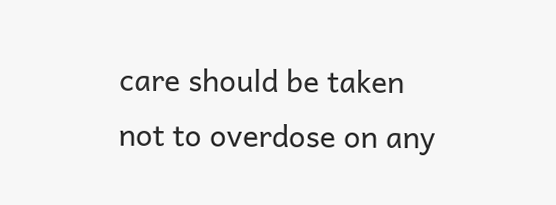care should be taken not to overdose on any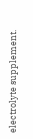electrolyte supplement.